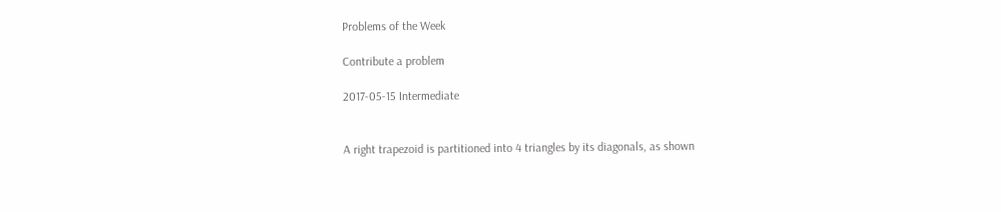Problems of the Week

Contribute a problem

2017-05-15 Intermediate


A right trapezoid is partitioned into 4 triangles by its diagonals, as shown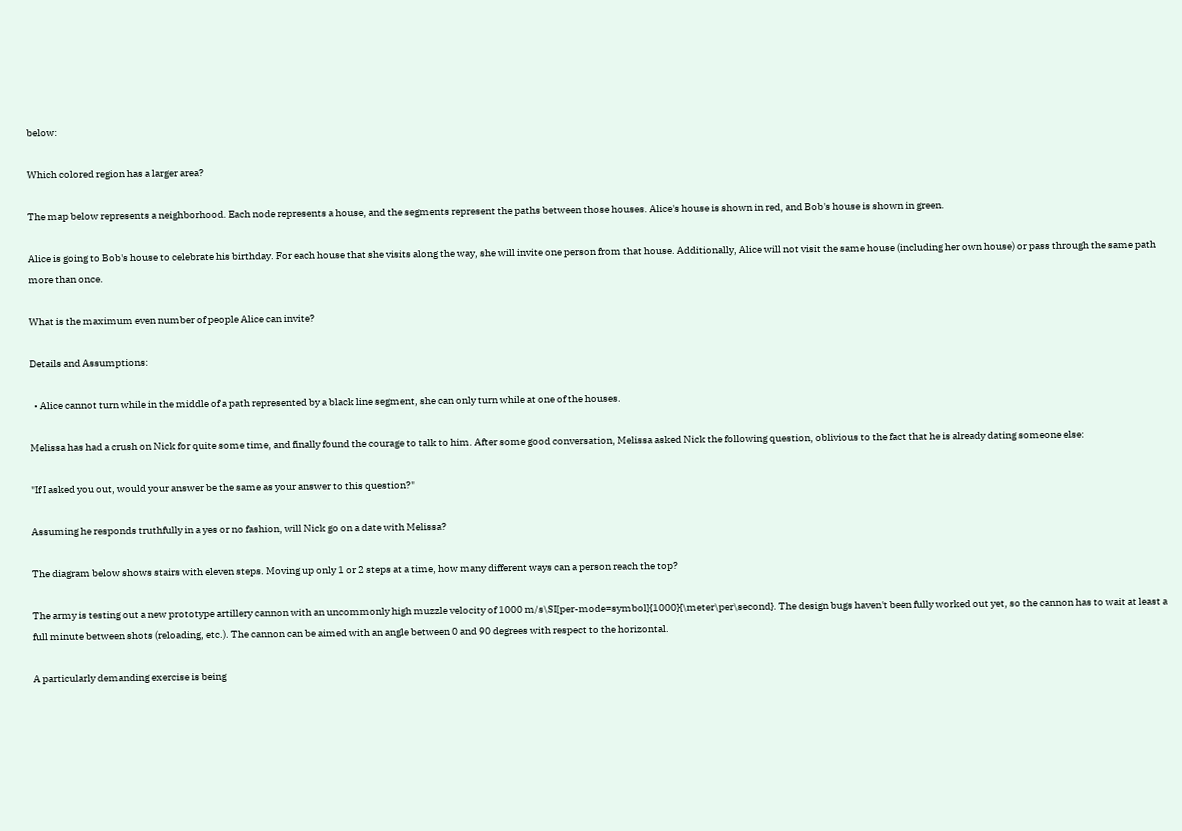below:

Which colored region has a larger area?

The map below represents a neighborhood. Each node represents a house, and the segments represent the paths between those houses. Alice's house is shown in red, and Bob's house is shown in green.

Alice is going to Bob's house to celebrate his birthday. For each house that she visits along the way, she will invite one person from that house. Additionally, Alice will not visit the same house (including her own house) or pass through the same path more than once.

What is the maximum even number of people Alice can invite?

Details and Assumptions:

  • Alice cannot turn while in the middle of a path represented by a black line segment, she can only turn while at one of the houses.

Melissa has had a crush on Nick for quite some time, and finally found the courage to talk to him. After some good conversation, Melissa asked Nick the following question, oblivious to the fact that he is already dating someone else:

"If I asked you out, would your answer be the same as your answer to this question?"

Assuming he responds truthfully in a yes or no fashion, will Nick go on a date with Melissa?

The diagram below shows stairs with eleven steps. Moving up only 1 or 2 steps at a time, how many different ways can a person reach the top?

The army is testing out a new prototype artillery cannon with an uncommonly high muzzle velocity of 1000 m/s\SI[per-mode=symbol]{1000}{\meter\per\second}. The design bugs haven't been fully worked out yet, so the cannon has to wait at least a full minute between shots (reloading, etc.). The cannon can be aimed with an angle between 0 and 90 degrees with respect to the horizontal.

A particularly demanding exercise is being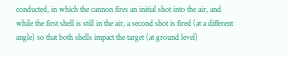conducted, in which the cannon fires an initial shot into the air, and while the first shell is still in the air, a second shot is fired (at a different angle) so that both shells impact the target (at ground level)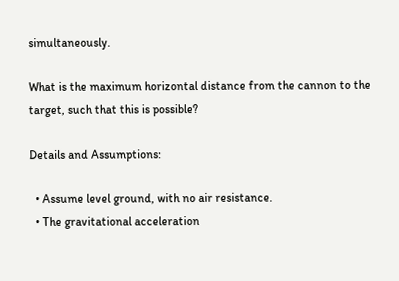simultaneously.

What is the maximum horizontal distance from the cannon to the target, such that this is possible?

Details and Assumptions:

  • Assume level ground, with no air resistance.
  • The gravitational acceleration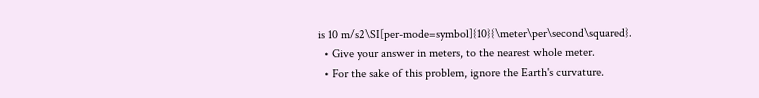is 10 m/s2\SI[per-mode=symbol]{10}{\meter\per\second\squared}.
  • Give your answer in meters, to the nearest whole meter.
  • For the sake of this problem, ignore the Earth's curvature.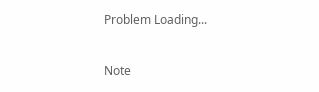Problem Loading...

Note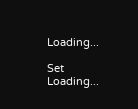Loading...

Set Loading...